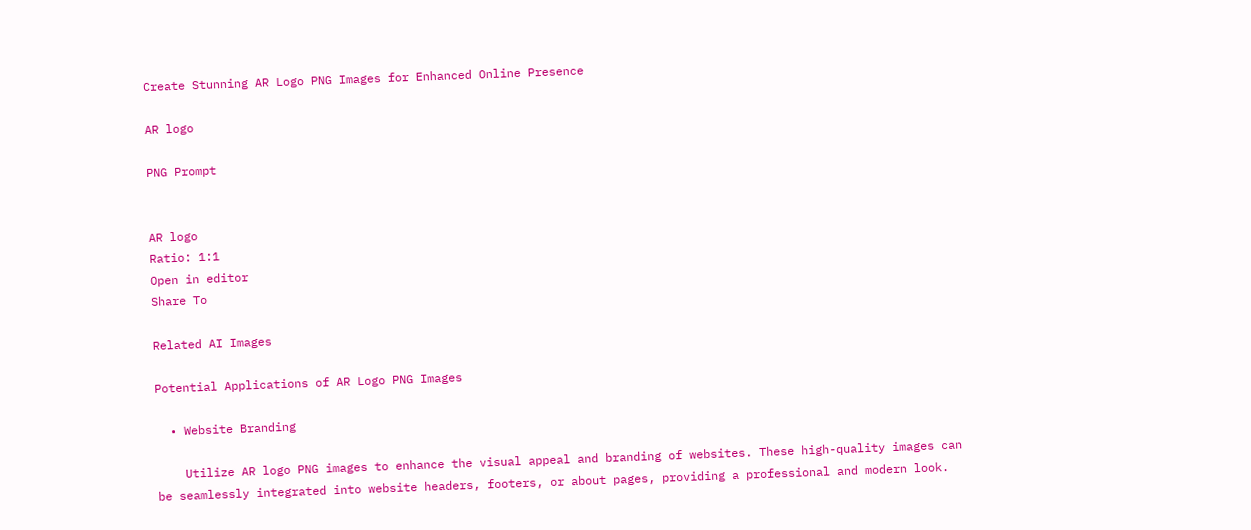Create Stunning AR Logo PNG Images for Enhanced Online Presence

AR logo

PNG Prompt


AR logo
Ratio: 1:1
Open in editor
Share To

Related AI Images

Potential Applications of AR Logo PNG Images

  • Website Branding

    Utilize AR logo PNG images to enhance the visual appeal and branding of websites. These high-quality images can be seamlessly integrated into website headers, footers, or about pages, providing a professional and modern look.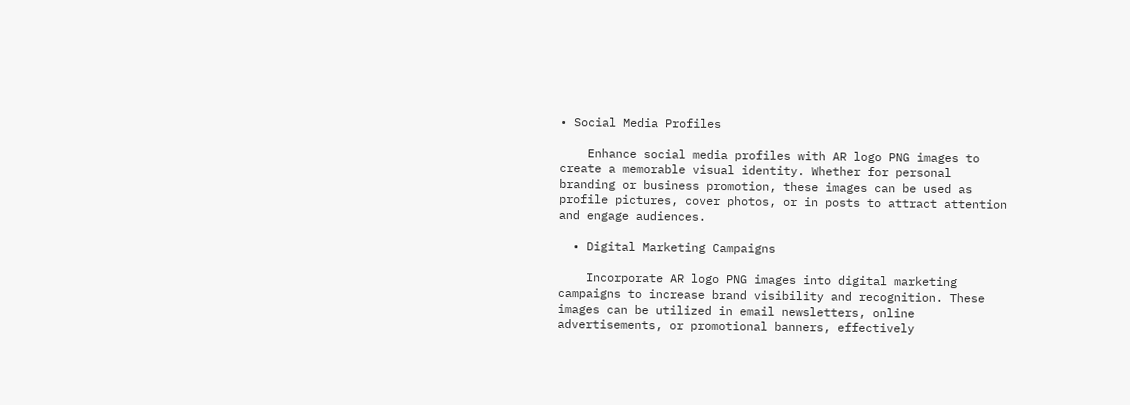• Social Media Profiles

    Enhance social media profiles with AR logo PNG images to create a memorable visual identity. Whether for personal branding or business promotion, these images can be used as profile pictures, cover photos, or in posts to attract attention and engage audiences.

  • Digital Marketing Campaigns

    Incorporate AR logo PNG images into digital marketing campaigns to increase brand visibility and recognition. These images can be utilized in email newsletters, online advertisements, or promotional banners, effectively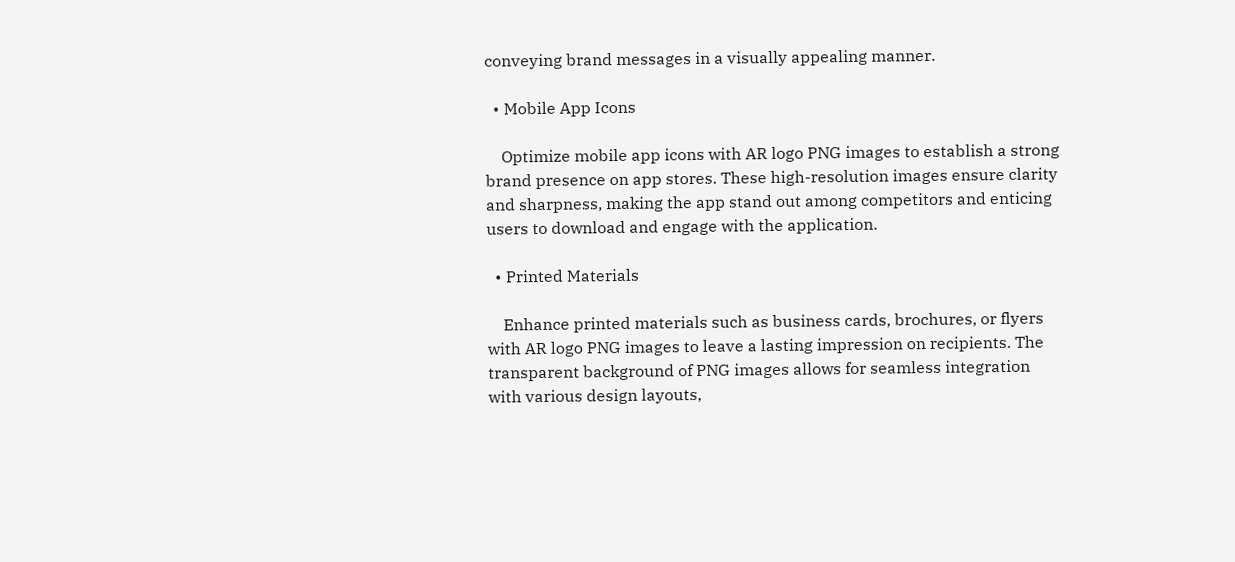conveying brand messages in a visually appealing manner.

  • Mobile App Icons

    Optimize mobile app icons with AR logo PNG images to establish a strong brand presence on app stores. These high-resolution images ensure clarity and sharpness, making the app stand out among competitors and enticing users to download and engage with the application.

  • Printed Materials

    Enhance printed materials such as business cards, brochures, or flyers with AR logo PNG images to leave a lasting impression on recipients. The transparent background of PNG images allows for seamless integration with various design layouts,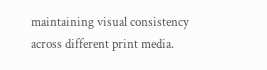maintaining visual consistency across different print media.